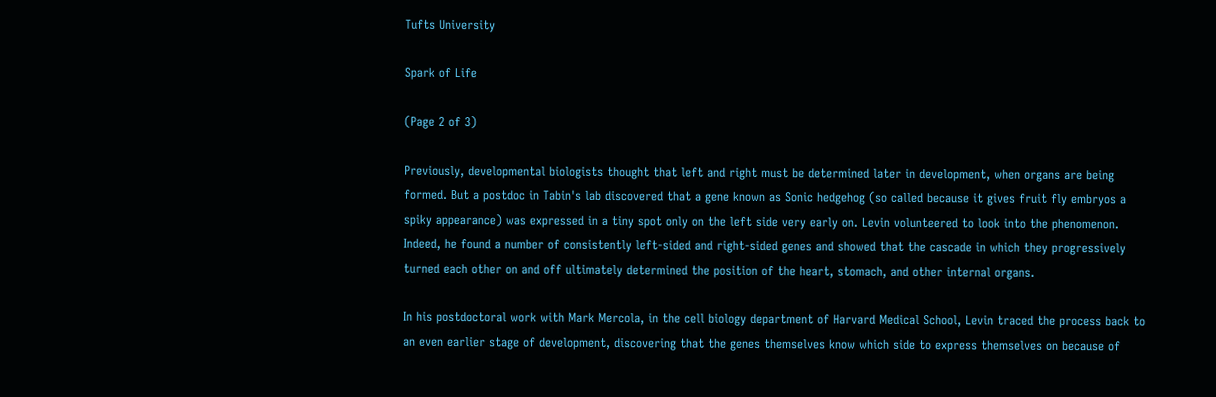Tufts University

Spark of Life

(Page 2 of 3)

Previously, developmental biologists thought that left and right must be determined later in development, when organs are being formed. But a postdoc in Tabin's lab discovered that a gene known as Sonic hedgehog (so called because it gives fruit fly embryos a spiky appearance) was expressed in a tiny spot only on the left side very early on. Levin volunteered to look into the phenomenon. Indeed, he found a number of consistently left-sided and right-sided genes and showed that the cascade in which they progressively turned each other on and off ultimately determined the position of the heart, stomach, and other internal organs.

In his postdoctoral work with Mark Mercola, in the cell biology department of Harvard Medical School, Levin traced the process back to an even earlier stage of development, discovering that the genes themselves know which side to express themselves on because of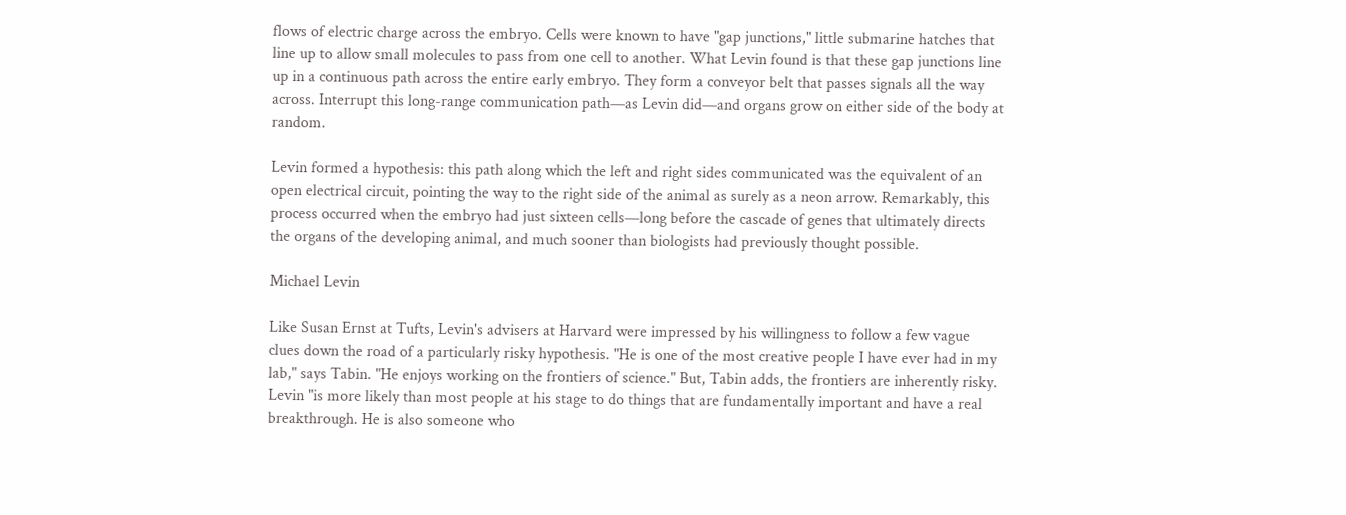flows of electric charge across the embryo. Cells were known to have "gap junctions," little submarine hatches that line up to allow small molecules to pass from one cell to another. What Levin found is that these gap junctions line up in a continuous path across the entire early embryo. They form a conveyor belt that passes signals all the way across. Interrupt this long-range communication path—as Levin did—and organs grow on either side of the body at random.

Levin formed a hypothesis: this path along which the left and right sides communicated was the equivalent of an open electrical circuit, pointing the way to the right side of the animal as surely as a neon arrow. Remarkably, this process occurred when the embryo had just sixteen cells—long before the cascade of genes that ultimately directs the organs of the developing animal, and much sooner than biologists had previously thought possible.

Michael Levin

Like Susan Ernst at Tufts, Levin's advisers at Harvard were impressed by his willingness to follow a few vague clues down the road of a particularly risky hypothesis. "He is one of the most creative people I have ever had in my lab," says Tabin. "He enjoys working on the frontiers of science." But, Tabin adds, the frontiers are inherently risky. Levin "is more likely than most people at his stage to do things that are fundamentally important and have a real breakthrough. He is also someone who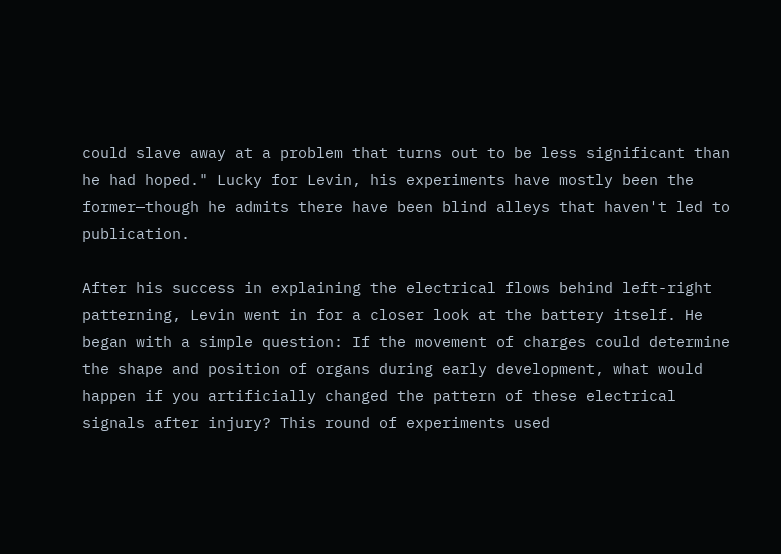could slave away at a problem that turns out to be less significant than he had hoped." Lucky for Levin, his experiments have mostly been the former—though he admits there have been blind alleys that haven't led to publication.

After his success in explaining the electrical flows behind left-right patterning, Levin went in for a closer look at the battery itself. He began with a simple question: If the movement of charges could determine the shape and position of organs during early development, what would happen if you artificially changed the pattern of these electrical signals after injury? This round of experiments used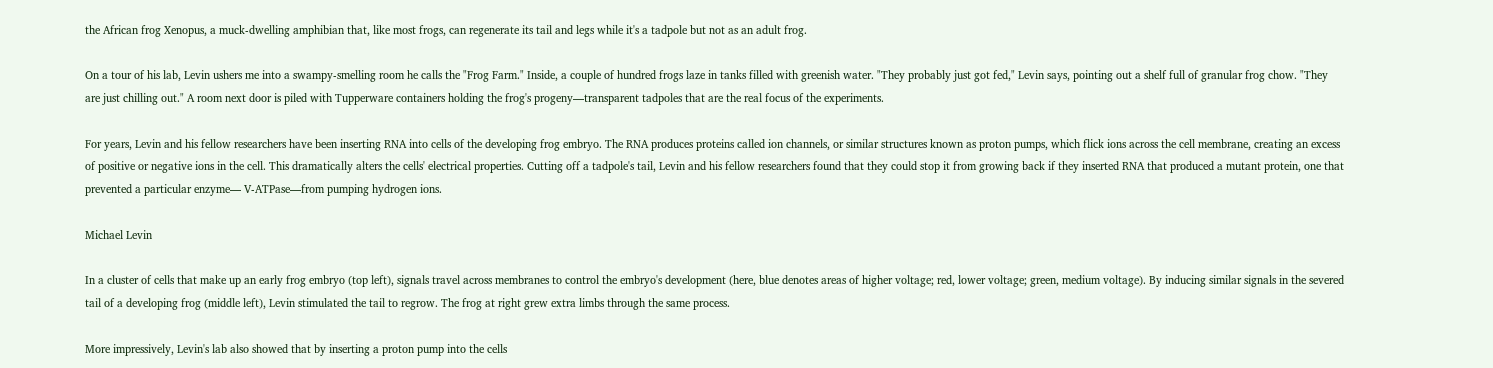the African frog Xenopus, a muck-dwelling amphibian that, like most frogs, can regenerate its tail and legs while it's a tadpole but not as an adult frog.

On a tour of his lab, Levin ushers me into a swampy-smelling room he calls the "Frog Farm." Inside, a couple of hundred frogs laze in tanks filled with greenish water. "They probably just got fed," Levin says, pointing out a shelf full of granular frog chow. "They are just chilling out." A room next door is piled with Tupperware containers holding the frog's progeny—transparent tadpoles that are the real focus of the experiments.

For years, Levin and his fellow researchers have been inserting RNA into cells of the developing frog embryo. The RNA produces proteins called ion channels, or similar structures known as proton pumps, which flick ions across the cell membrane, creating an excess of positive or negative ions in the cell. This dramatically alters the cells' electrical properties. Cutting off a tadpole's tail, Levin and his fellow researchers found that they could stop it from growing back if they inserted RNA that produced a mutant protein, one that prevented a particular enzyme— V-ATPase—from pumping hydrogen ions.

Michael Levin

In a cluster of cells that make up an early frog embryo (top left), signals travel across membranes to control the embryo's development (here, blue denotes areas of higher voltage; red, lower voltage; green, medium voltage). By inducing similar signals in the severed tail of a developing frog (middle left), Levin stimulated the tail to regrow. The frog at right grew extra limbs through the same process.

More impressively, Levin's lab also showed that by inserting a proton pump into the cells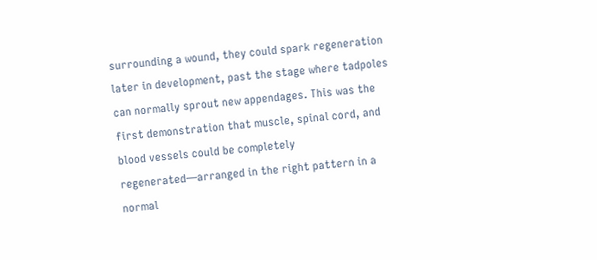surrounding a wound, they could spark regeneration later in development, past the stage where tadpoles can normally sprout new appendages. This was the first demonstration that muscle, spinal cord, and blood vessels could be completely regenerated—arranged in the right pattern in a normal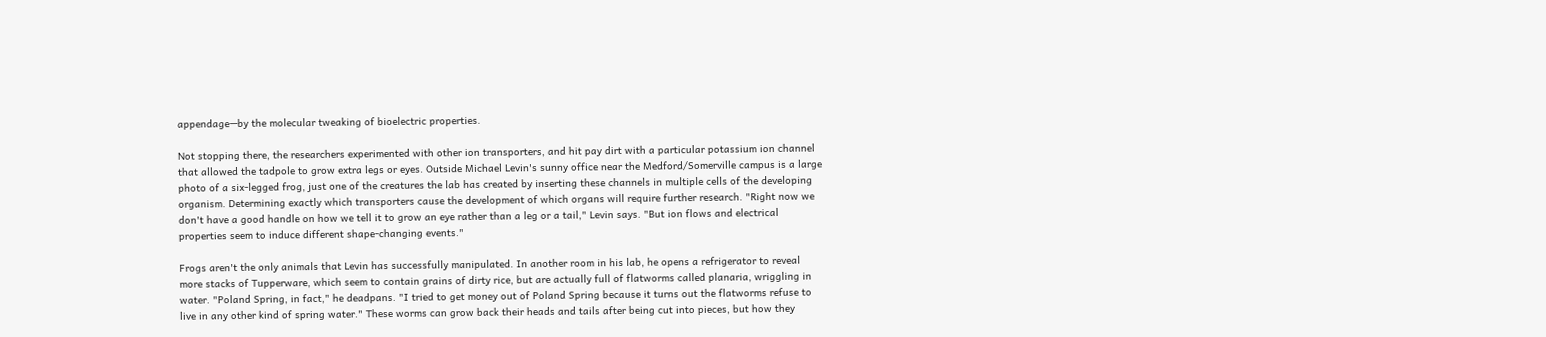appendage—by the molecular tweaking of bioelectric properties.

Not stopping there, the researchers experimented with other ion transporters, and hit pay dirt with a particular potassium ion channel that allowed the tadpole to grow extra legs or eyes. Outside Michael Levin's sunny office near the Medford/Somerville campus is a large photo of a six-legged frog, just one of the creatures the lab has created by inserting these channels in multiple cells of the developing organism. Determining exactly which transporters cause the development of which organs will require further research. "Right now we don't have a good handle on how we tell it to grow an eye rather than a leg or a tail," Levin says. "But ion flows and electrical properties seem to induce different shape-changing events."

Frogs aren't the only animals that Levin has successfully manipulated. In another room in his lab, he opens a refrigerator to reveal more stacks of Tupperware, which seem to contain grains of dirty rice, but are actually full of flatworms called planaria, wriggling in water. "Poland Spring, in fact," he deadpans. "I tried to get money out of Poland Spring because it turns out the flatworms refuse to live in any other kind of spring water." These worms can grow back their heads and tails after being cut into pieces, but how they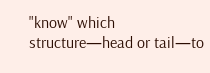"know" which structure—head or tail—to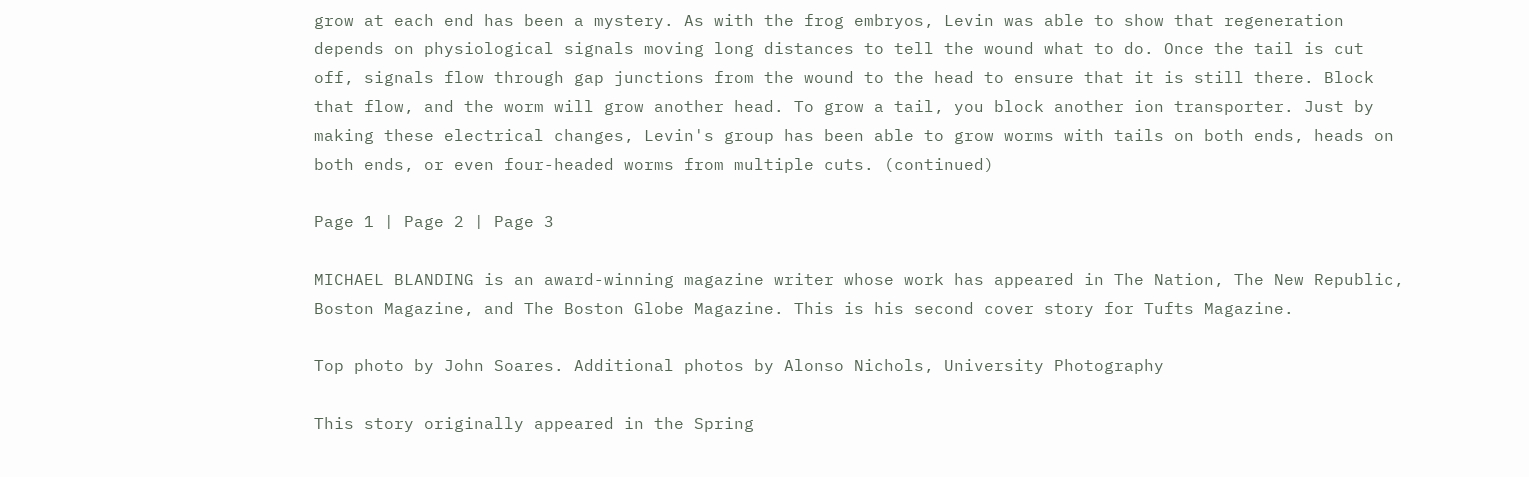grow at each end has been a mystery. As with the frog embryos, Levin was able to show that regeneration depends on physiological signals moving long distances to tell the wound what to do. Once the tail is cut off, signals flow through gap junctions from the wound to the head to ensure that it is still there. Block that flow, and the worm will grow another head. To grow a tail, you block another ion transporter. Just by making these electrical changes, Levin's group has been able to grow worms with tails on both ends, heads on both ends, or even four-headed worms from multiple cuts. (continued)

Page 1 | Page 2 | Page 3

MICHAEL BLANDING is an award-winning magazine writer whose work has appeared in The Nation, The New Republic, Boston Magazine, and The Boston Globe Magazine. This is his second cover story for Tufts Magazine.

Top photo by John Soares. Additional photos by Alonso Nichols, University Photography

This story originally appeared in the Spring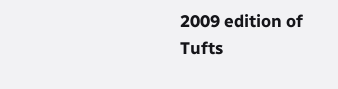2009 edition of Tufts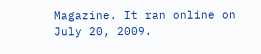Magazine. It ran online on July 20, 2009.